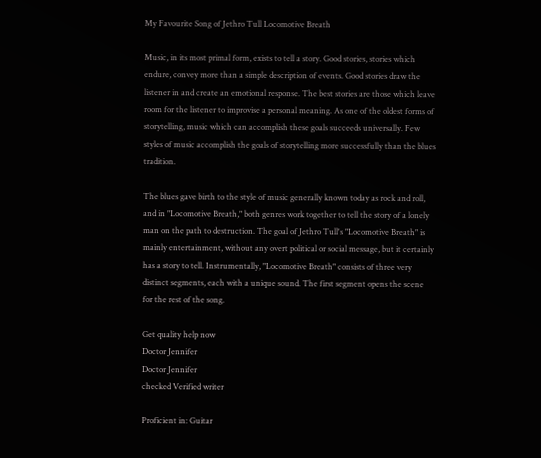My Favourite Song of Jethro Tull Locomotive Breath

Music, in its most primal form, exists to tell a story. Good stories, stories which endure, convey more than a simple description of events. Good stories draw the listener in and create an emotional response. The best stories are those which leave room for the listener to improvise a personal meaning. As one of the oldest forms of storytelling, music which can accomplish these goals succeeds universally. Few styles of music accomplish the goals of storytelling more successfully than the blues tradition.

The blues gave birth to the style of music generally known today as rock and roll, and in "Locomotive Breath," both genres work together to tell the story of a lonely man on the path to destruction. The goal of Jethro Tull's "Locomotive Breath" is mainly entertainment, without any overt political or social message, but it certainly has a story to tell. Instrumentally, "Locomotive Breath" consists of three very distinct segments, each with a unique sound. The first segment opens the scene for the rest of the song.

Get quality help now
Doctor Jennifer
Doctor Jennifer
checked Verified writer

Proficient in: Guitar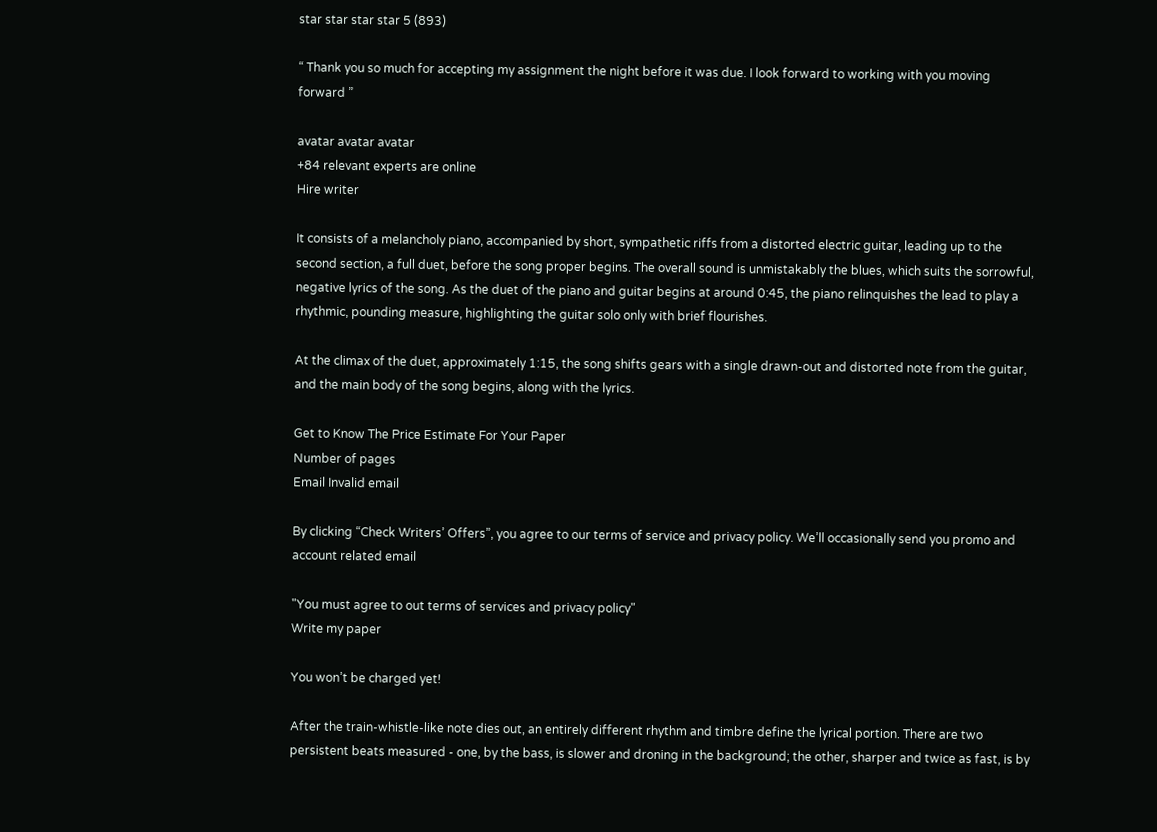star star star star 5 (893)

“ Thank you so much for accepting my assignment the night before it was due. I look forward to working with you moving forward ”

avatar avatar avatar
+84 relevant experts are online
Hire writer

It consists of a melancholy piano, accompanied by short, sympathetic riffs from a distorted electric guitar, leading up to the second section, a full duet, before the song proper begins. The overall sound is unmistakably the blues, which suits the sorrowful, negative lyrics of the song. As the duet of the piano and guitar begins at around 0:45, the piano relinquishes the lead to play a rhythmic, pounding measure, highlighting the guitar solo only with brief flourishes.

At the climax of the duet, approximately 1:15, the song shifts gears with a single drawn-out and distorted note from the guitar, and the main body of the song begins, along with the lyrics.

Get to Know The Price Estimate For Your Paper
Number of pages
Email Invalid email

By clicking “Check Writers’ Offers”, you agree to our terms of service and privacy policy. We’ll occasionally send you promo and account related email

"You must agree to out terms of services and privacy policy"
Write my paper

You won’t be charged yet!

After the train-whistle-like note dies out, an entirely different rhythm and timbre define the lyrical portion. There are two persistent beats measured - one, by the bass, is slower and droning in the background; the other, sharper and twice as fast, is by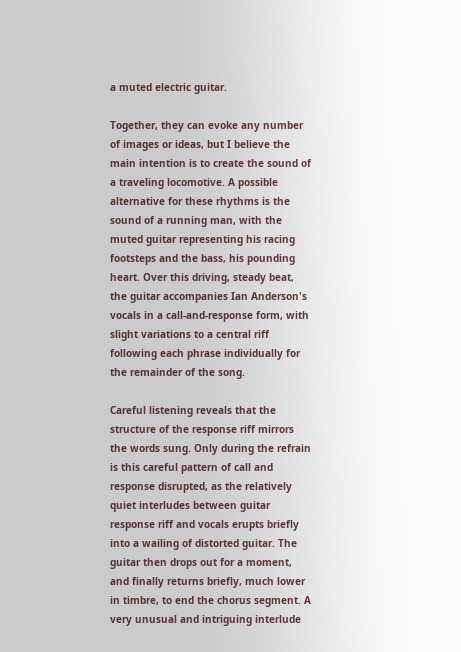a muted electric guitar.

Together, they can evoke any number of images or ideas, but I believe the main intention is to create the sound of a traveling locomotive. A possible alternative for these rhythms is the sound of a running man, with the muted guitar representing his racing footsteps and the bass, his pounding heart. Over this driving, steady beat, the guitar accompanies Ian Anderson's vocals in a call-and-response form, with slight variations to a central riff following each phrase individually for the remainder of the song.

Careful listening reveals that the structure of the response riff mirrors the words sung. Only during the refrain is this careful pattern of call and response disrupted, as the relatively quiet interludes between guitar response riff and vocals erupts briefly into a wailing of distorted guitar. The guitar then drops out for a moment, and finally returns briefly, much lower in timbre, to end the chorus segment. A very unusual and intriguing interlude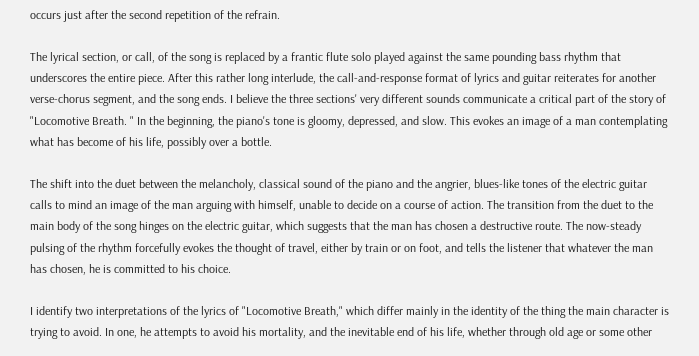occurs just after the second repetition of the refrain.

The lyrical section, or call, of the song is replaced by a frantic flute solo played against the same pounding bass rhythm that underscores the entire piece. After this rather long interlude, the call-and-response format of lyrics and guitar reiterates for another verse-chorus segment, and the song ends. I believe the three sections' very different sounds communicate a critical part of the story of "Locomotive Breath. " In the beginning, the piano's tone is gloomy, depressed, and slow. This evokes an image of a man contemplating what has become of his life, possibly over a bottle.

The shift into the duet between the melancholy, classical sound of the piano and the angrier, blues-like tones of the electric guitar calls to mind an image of the man arguing with himself, unable to decide on a course of action. The transition from the duet to the main body of the song hinges on the electric guitar, which suggests that the man has chosen a destructive route. The now-steady pulsing of the rhythm forcefully evokes the thought of travel, either by train or on foot, and tells the listener that whatever the man has chosen, he is committed to his choice.

I identify two interpretations of the lyrics of "Locomotive Breath," which differ mainly in the identity of the thing the main character is trying to avoid. In one, he attempts to avoid his mortality, and the inevitable end of his life, whether through old age or some other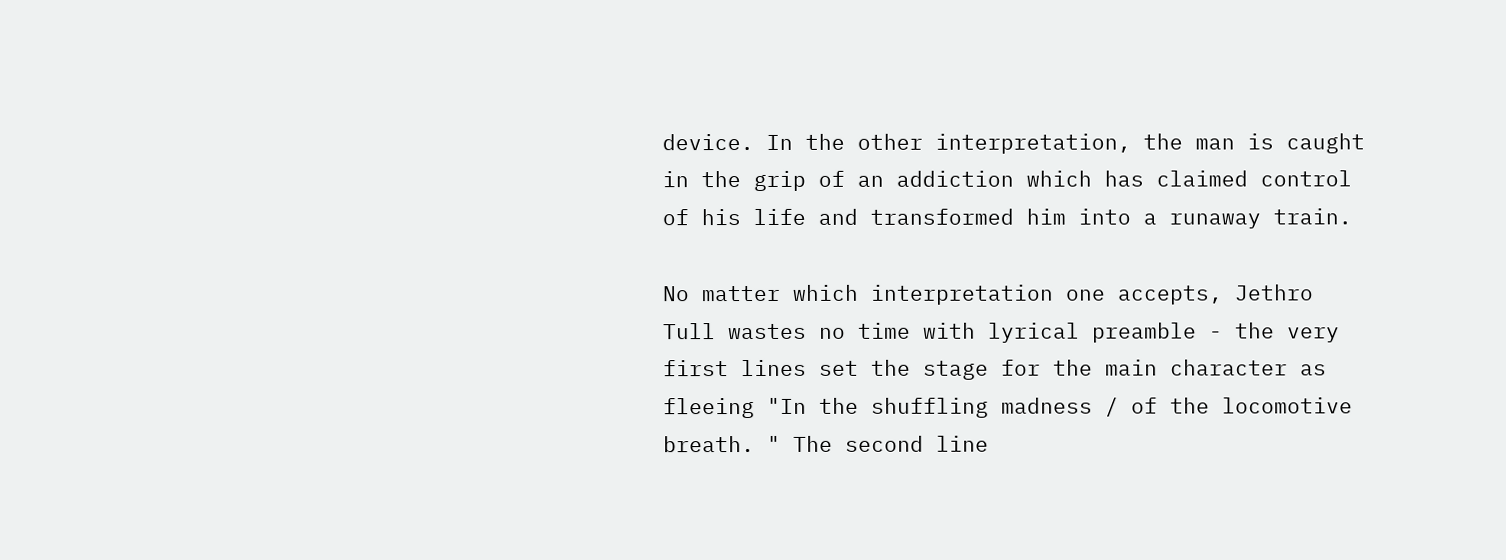device. In the other interpretation, the man is caught in the grip of an addiction which has claimed control of his life and transformed him into a runaway train.

No matter which interpretation one accepts, Jethro Tull wastes no time with lyrical preamble - the very first lines set the stage for the main character as fleeing "In the shuffling madness / of the locomotive breath. " The second line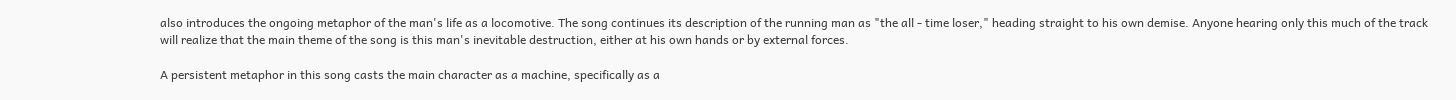also introduces the ongoing metaphor of the man's life as a locomotive. The song continues its description of the running man as "the all - time loser," heading straight to his own demise. Anyone hearing only this much of the track will realize that the main theme of the song is this man's inevitable destruction, either at his own hands or by external forces.

A persistent metaphor in this song casts the main character as a machine, specifically as a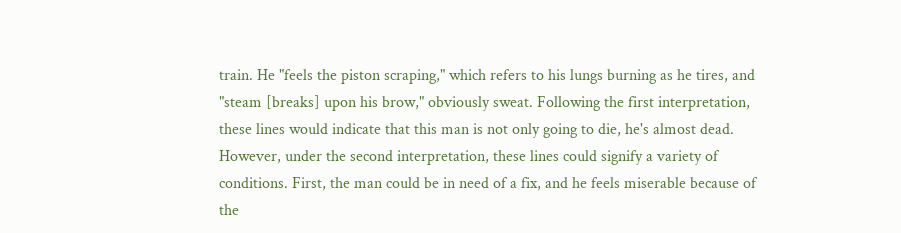train. He "feels the piston scraping," which refers to his lungs burning as he tires, and "steam [breaks] upon his brow," obviously sweat. Following the first interpretation, these lines would indicate that this man is not only going to die, he's almost dead. However, under the second interpretation, these lines could signify a variety of conditions. First, the man could be in need of a fix, and he feels miserable because of the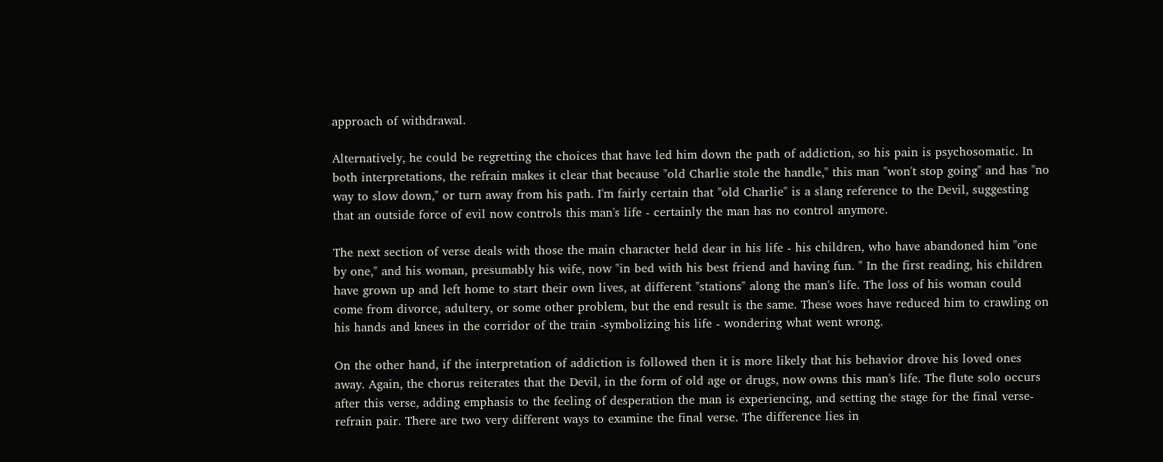approach of withdrawal.

Alternatively, he could be regretting the choices that have led him down the path of addiction, so his pain is psychosomatic. In both interpretations, the refrain makes it clear that because "old Charlie stole the handle," this man "won't stop going" and has "no way to slow down," or turn away from his path. I'm fairly certain that "old Charlie" is a slang reference to the Devil, suggesting that an outside force of evil now controls this man's life - certainly the man has no control anymore.

The next section of verse deals with those the main character held dear in his life - his children, who have abandoned him "one by one," and his woman, presumably his wife, now "in bed with his best friend and having fun. " In the first reading, his children have grown up and left home to start their own lives, at different "stations" along the man's life. The loss of his woman could come from divorce, adultery, or some other problem, but the end result is the same. These woes have reduced him to crawling on his hands and knees in the corridor of the train -symbolizing his life - wondering what went wrong.

On the other hand, if the interpretation of addiction is followed then it is more likely that his behavior drove his loved ones away. Again, the chorus reiterates that the Devil, in the form of old age or drugs, now owns this man's life. The flute solo occurs after this verse, adding emphasis to the feeling of desperation the man is experiencing, and setting the stage for the final verse-refrain pair. There are two very different ways to examine the final verse. The difference lies in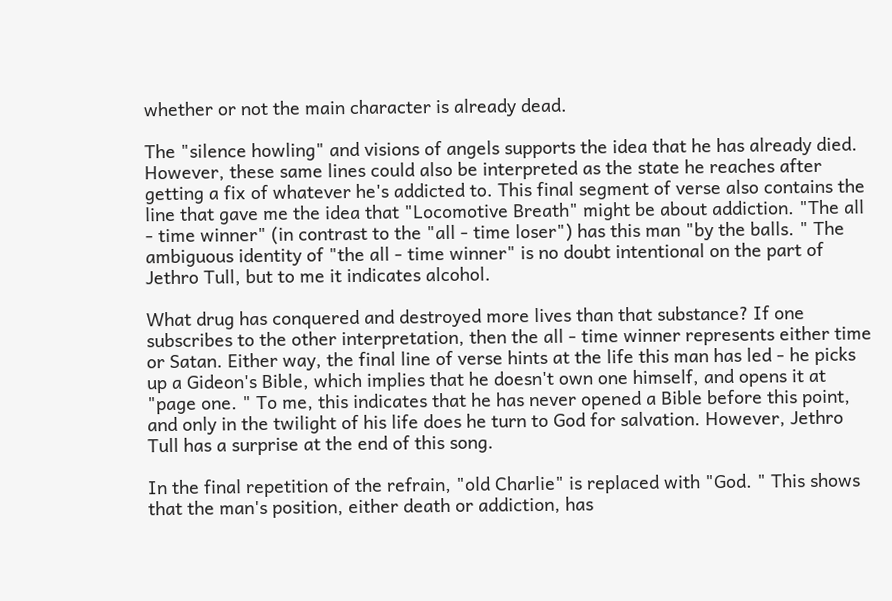whether or not the main character is already dead.

The "silence howling" and visions of angels supports the idea that he has already died. However, these same lines could also be interpreted as the state he reaches after getting a fix of whatever he's addicted to. This final segment of verse also contains the line that gave me the idea that "Locomotive Breath" might be about addiction. "The all - time winner" (in contrast to the "all - time loser") has this man "by the balls. " The ambiguous identity of "the all - time winner" is no doubt intentional on the part of Jethro Tull, but to me it indicates alcohol.

What drug has conquered and destroyed more lives than that substance? If one subscribes to the other interpretation, then the all - time winner represents either time or Satan. Either way, the final line of verse hints at the life this man has led - he picks up a Gideon's Bible, which implies that he doesn't own one himself, and opens it at "page one. " To me, this indicates that he has never opened a Bible before this point, and only in the twilight of his life does he turn to God for salvation. However, Jethro Tull has a surprise at the end of this song.

In the final repetition of the refrain, "old Charlie" is replaced with "God. " This shows that the man's position, either death or addiction, has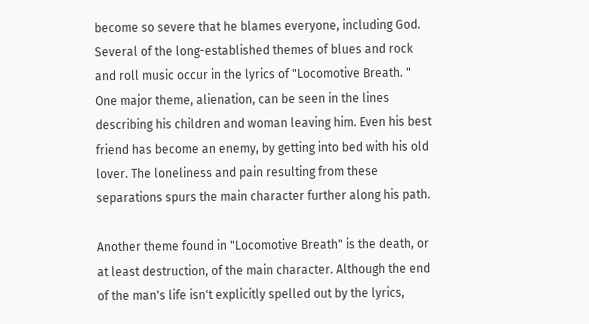become so severe that he blames everyone, including God. Several of the long-established themes of blues and rock and roll music occur in the lyrics of "Locomotive Breath. " One major theme, alienation, can be seen in the lines describing his children and woman leaving him. Even his best friend has become an enemy, by getting into bed with his old lover. The loneliness and pain resulting from these separations spurs the main character further along his path.

Another theme found in "Locomotive Breath" is the death, or at least destruction, of the main character. Although the end of the man's life isn't explicitly spelled out by the lyrics,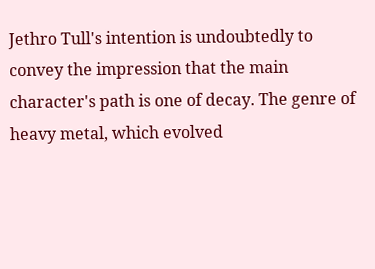Jethro Tull's intention is undoubtedly to convey the impression that the main character's path is one of decay. The genre of heavy metal, which evolved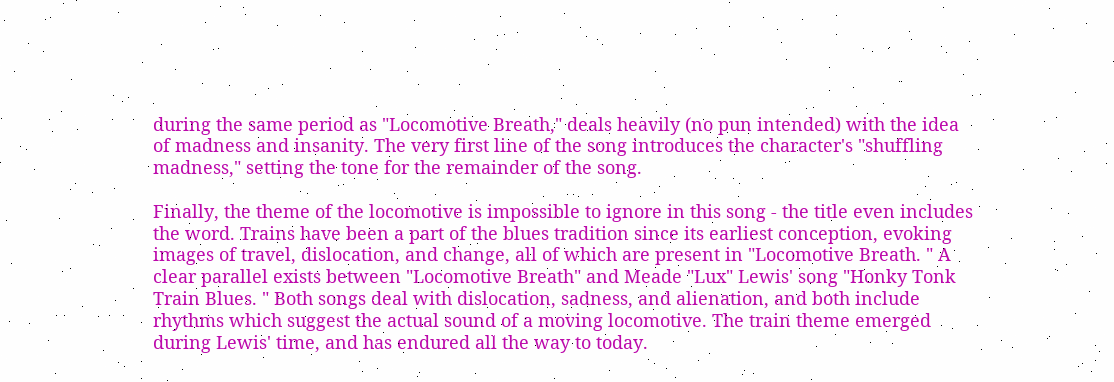during the same period as "Locomotive Breath," deals heavily (no pun intended) with the idea of madness and insanity. The very first line of the song introduces the character's "shuffling madness," setting the tone for the remainder of the song.

Finally, the theme of the locomotive is impossible to ignore in this song - the title even includes the word. Trains have been a part of the blues tradition since its earliest conception, evoking images of travel, dislocation, and change, all of which are present in "Locomotive Breath. " A clear parallel exists between "Locomotive Breath" and Meade "Lux" Lewis' song "Honky Tonk Train Blues. " Both songs deal with dislocation, sadness, and alienation, and both include rhythms which suggest the actual sound of a moving locomotive. The train theme emerged during Lewis' time, and has endured all the way to today.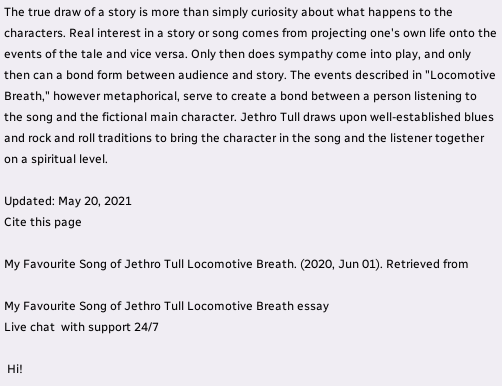The true draw of a story is more than simply curiosity about what happens to the characters. Real interest in a story or song comes from projecting one's own life onto the events of the tale and vice versa. Only then does sympathy come into play, and only then can a bond form between audience and story. The events described in "Locomotive Breath," however metaphorical, serve to create a bond between a person listening to the song and the fictional main character. Jethro Tull draws upon well-established blues and rock and roll traditions to bring the character in the song and the listener together on a spiritual level.

Updated: May 20, 2021
Cite this page

My Favourite Song of Jethro Tull Locomotive Breath. (2020, Jun 01). Retrieved from

My Favourite Song of Jethro Tull Locomotive Breath essay
Live chat  with support 24/7

 Hi!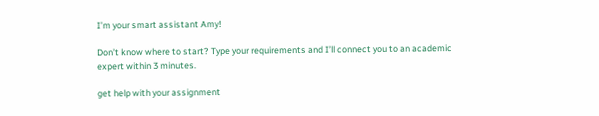I’m your smart assistant Amy!

Don’t know where to start? Type your requirements and I’ll connect you to an academic expert within 3 minutes.

get help with your assignment